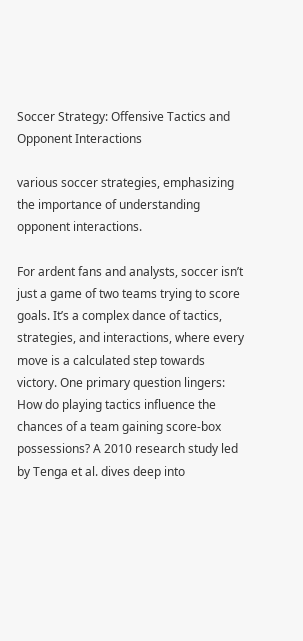Soccer Strategy: Offensive Tactics and Opponent Interactions

various soccer strategies, emphasizing the importance of understanding opponent interactions.

For ardent fans and analysts, soccer isn’t just a game of two teams trying to score goals. It’s a complex dance of tactics, strategies, and interactions, where every move is a calculated step towards victory. One primary question lingers: How do playing tactics influence the chances of a team gaining score-box possessions? A 2010 research study led by Tenga et al. dives deep into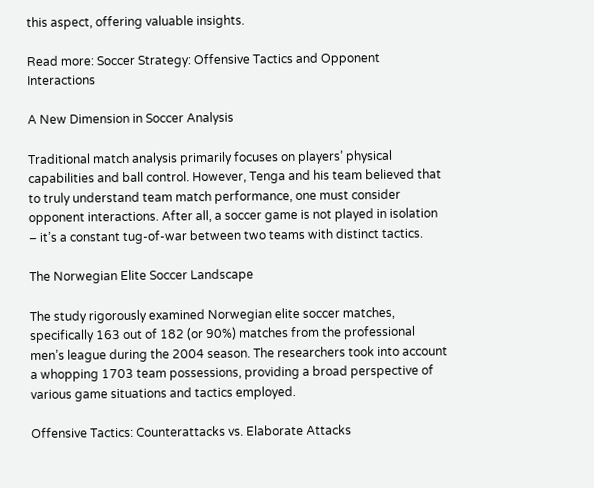this aspect, offering valuable insights.

Read more: Soccer Strategy: Offensive Tactics and Opponent Interactions

A New Dimension in Soccer Analysis

Traditional match analysis primarily focuses on players’ physical capabilities and ball control. However, Tenga and his team believed that to truly understand team match performance, one must consider opponent interactions. After all, a soccer game is not played in isolation – it’s a constant tug-of-war between two teams with distinct tactics.

The Norwegian Elite Soccer Landscape

The study rigorously examined Norwegian elite soccer matches, specifically 163 out of 182 (or 90%) matches from the professional men’s league during the 2004 season. The researchers took into account a whopping 1703 team possessions, providing a broad perspective of various game situations and tactics employed.

Offensive Tactics: Counterattacks vs. Elaborate Attacks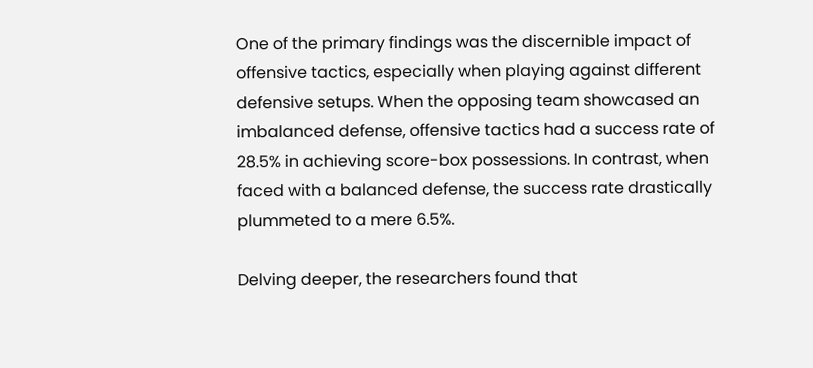One of the primary findings was the discernible impact of offensive tactics, especially when playing against different defensive setups. When the opposing team showcased an imbalanced defense, offensive tactics had a success rate of 28.5% in achieving score-box possessions. In contrast, when faced with a balanced defense, the success rate drastically plummeted to a mere 6.5%.

Delving deeper, the researchers found that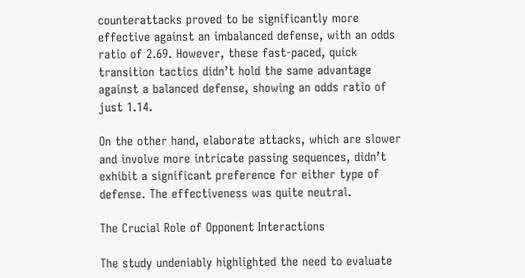counterattacks proved to be significantly more effective against an imbalanced defense, with an odds ratio of 2.69. However, these fast-paced, quick transition tactics didn’t hold the same advantage against a balanced defense, showing an odds ratio of just 1.14.

On the other hand, elaborate attacks, which are slower and involve more intricate passing sequences, didn’t exhibit a significant preference for either type of defense. The effectiveness was quite neutral.

The Crucial Role of Opponent Interactions

The study undeniably highlighted the need to evaluate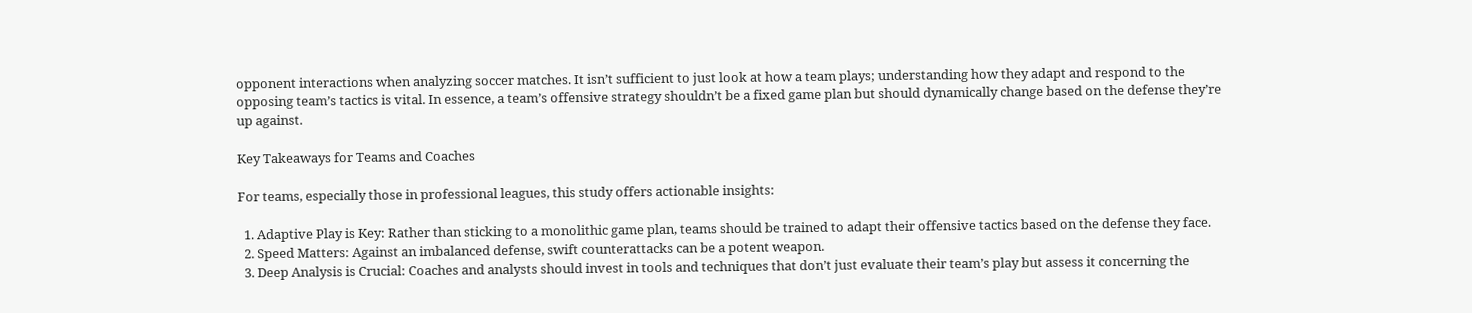opponent interactions when analyzing soccer matches. It isn’t sufficient to just look at how a team plays; understanding how they adapt and respond to the opposing team’s tactics is vital. In essence, a team’s offensive strategy shouldn’t be a fixed game plan but should dynamically change based on the defense they’re up against.

Key Takeaways for Teams and Coaches

For teams, especially those in professional leagues, this study offers actionable insights:

  1. Adaptive Play is Key: Rather than sticking to a monolithic game plan, teams should be trained to adapt their offensive tactics based on the defense they face.
  2. Speed Matters: Against an imbalanced defense, swift counterattacks can be a potent weapon.
  3. Deep Analysis is Crucial: Coaches and analysts should invest in tools and techniques that don’t just evaluate their team’s play but assess it concerning the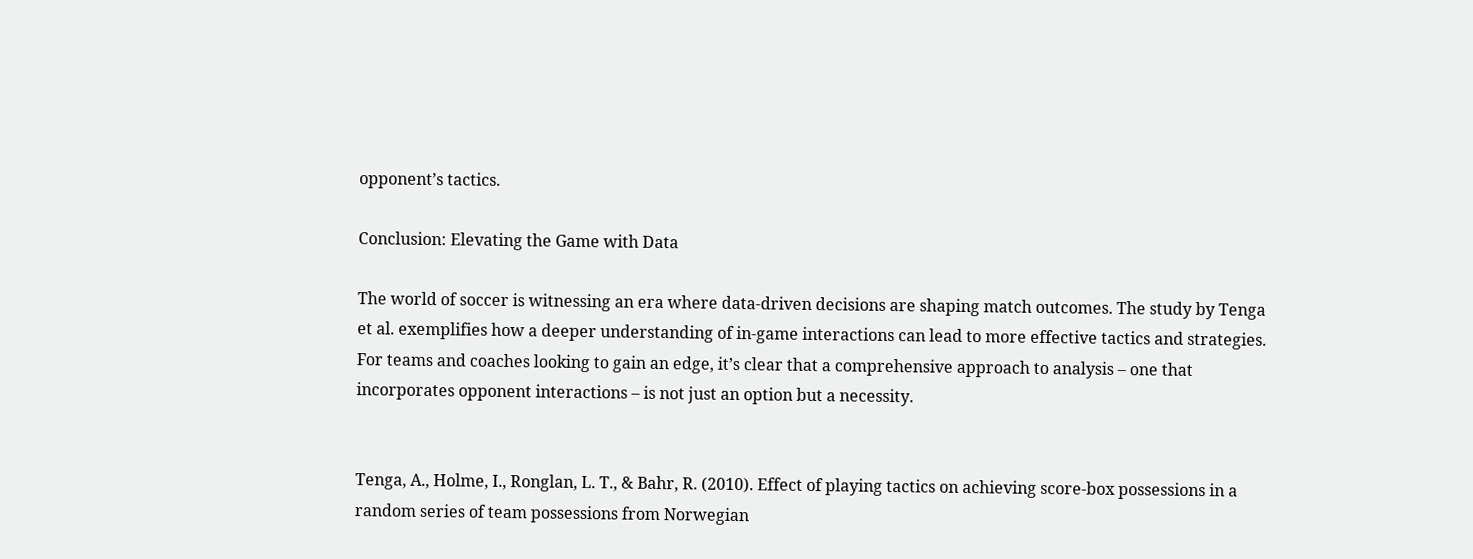opponent’s tactics.

Conclusion: Elevating the Game with Data

The world of soccer is witnessing an era where data-driven decisions are shaping match outcomes. The study by Tenga et al. exemplifies how a deeper understanding of in-game interactions can lead to more effective tactics and strategies. For teams and coaches looking to gain an edge, it’s clear that a comprehensive approach to analysis – one that incorporates opponent interactions – is not just an option but a necessity.


Tenga, A., Holme, I., Ronglan, L. T., & Bahr, R. (2010). Effect of playing tactics on achieving score-box possessions in a random series of team possessions from Norwegian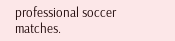professional soccer matches.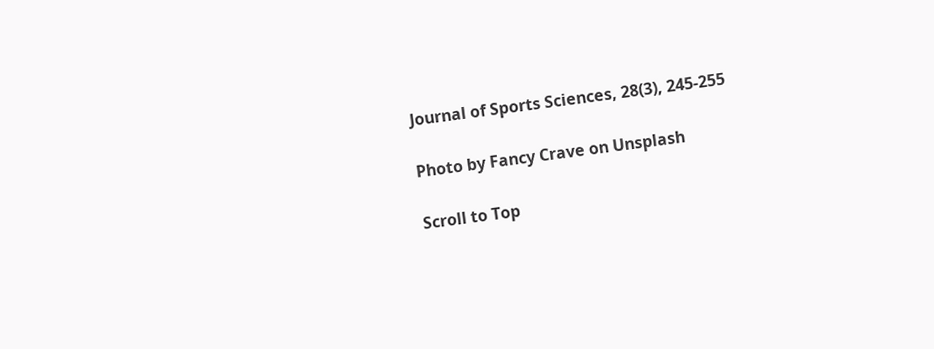Journal of Sports Sciences, 28(3), 245-255

Photo by Fancy Crave on Unsplash

Scroll to Top